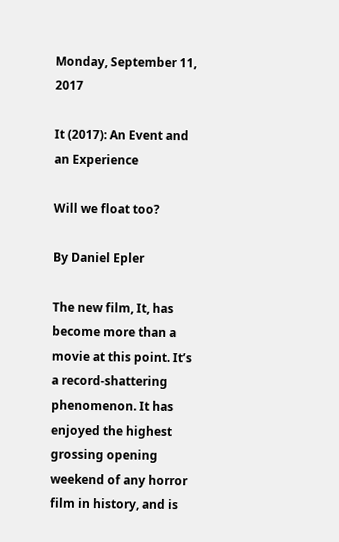Monday, September 11, 2017

It (2017): An Event and an Experience

Will we float too?

By Daniel Epler

The new film, It, has become more than a movie at this point. It’s a record-shattering phenomenon. It has enjoyed the highest grossing opening weekend of any horror film in history, and is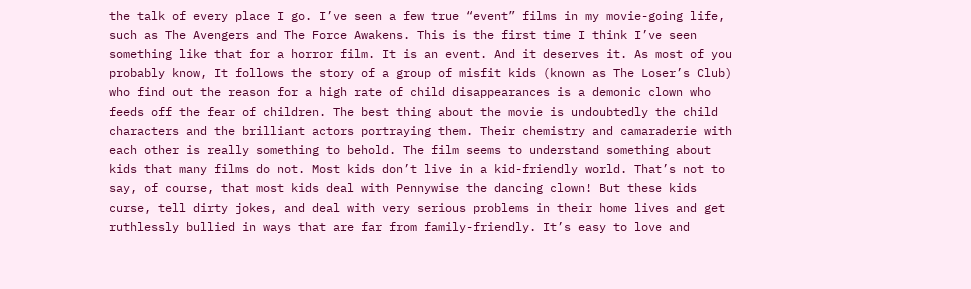the talk of every place I go. I’ve seen a few true “event” films in my movie-going life, such as The Avengers and The Force Awakens. This is the first time I think I’ve seen something like that for a horror film. It is an event. And it deserves it. As most of you probably know, It follows the story of a group of misfit kids (known as The Loser’s Club) who find out the reason for a high rate of child disappearances is a demonic clown who feeds off the fear of children. The best thing about the movie is undoubtedly the child characters and the brilliant actors portraying them. Their chemistry and camaraderie with each other is really something to behold. The film seems to understand something about kids that many films do not. Most kids don’t live in a kid-friendly world. That’s not to say, of course, that most kids deal with Pennywise the dancing clown! But these kids curse, tell dirty jokes, and deal with very serious problems in their home lives and get ruthlessly bullied in ways that are far from family-friendly. It’s easy to love and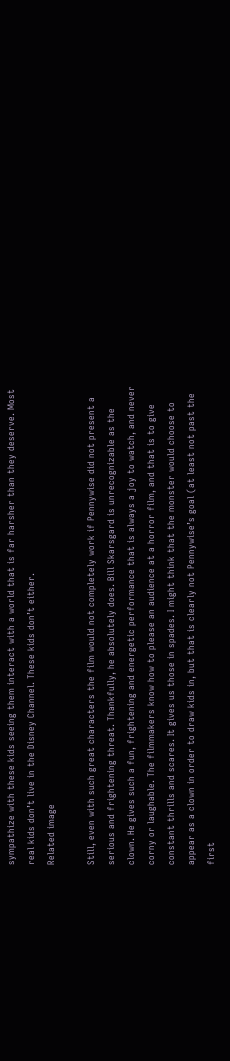sympathize with these kids seeing them interact with a world that is far harsher than they deserve. Most real kids don’t live in the Disney Channel. These kids don’t either.
Related image

Still, even with such great characters the film would not completely work if Pennywise did not present a serious and frightening threat. Thankfully, he absolutely does. Bill Skarsgard is unrecognizable as the clown. He gives such a fun, frightening and energetic performance that is always a joy to watch, and never corny or laughable. The filmmakers know how to please an audience at a horror film, and that is to give constant thrills and scares. It gives us those in spades. I might think that the monster would choose to appear as a clown in order to draw kids in, but that is clearly not Pennywise’s goal (at least not past the first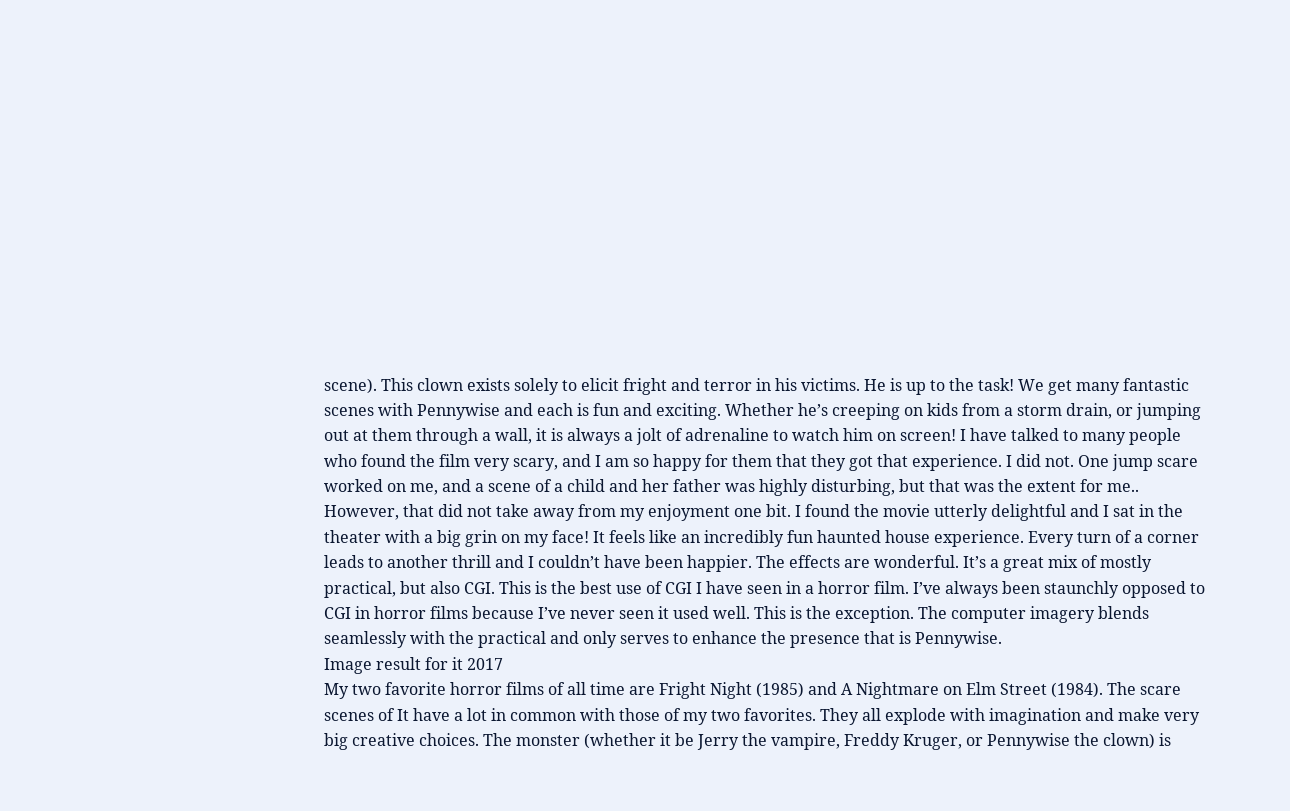scene). This clown exists solely to elicit fright and terror in his victims. He is up to the task! We get many fantastic scenes with Pennywise and each is fun and exciting. Whether he’s creeping on kids from a storm drain, or jumping out at them through a wall, it is always a jolt of adrenaline to watch him on screen! I have talked to many people who found the film very scary, and I am so happy for them that they got that experience. I did not. One jump scare worked on me, and a scene of a child and her father was highly disturbing, but that was the extent for me.. However, that did not take away from my enjoyment one bit. I found the movie utterly delightful and I sat in the theater with a big grin on my face! It feels like an incredibly fun haunted house experience. Every turn of a corner leads to another thrill and I couldn’t have been happier. The effects are wonderful. It’s a great mix of mostly practical, but also CGI. This is the best use of CGI I have seen in a horror film. I’ve always been staunchly opposed to CGI in horror films because I’ve never seen it used well. This is the exception. The computer imagery blends seamlessly with the practical and only serves to enhance the presence that is Pennywise.
Image result for it 2017
My two favorite horror films of all time are Fright Night (1985) and A Nightmare on Elm Street (1984). The scare scenes of It have a lot in common with those of my two favorites. They all explode with imagination and make very big creative choices. The monster (whether it be Jerry the vampire, Freddy Kruger, or Pennywise the clown) is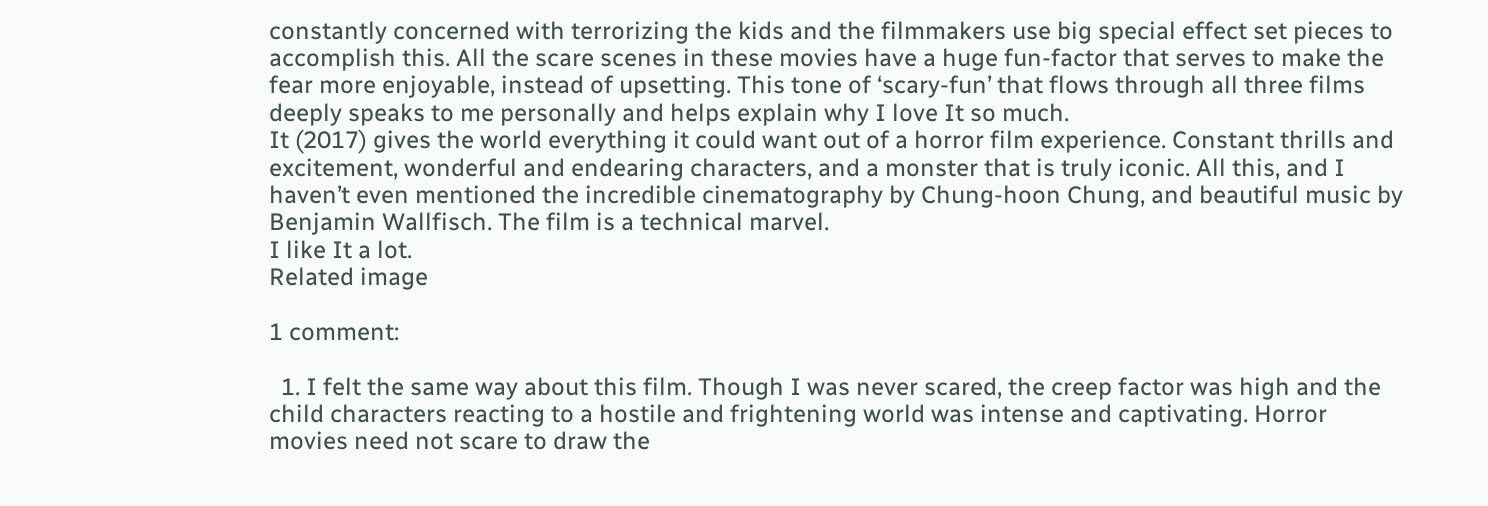constantly concerned with terrorizing the kids and the filmmakers use big special effect set pieces to accomplish this. All the scare scenes in these movies have a huge fun-factor that serves to make the fear more enjoyable, instead of upsetting. This tone of ‘scary-fun’ that flows through all three films deeply speaks to me personally and helps explain why I love It so much.
It (2017) gives the world everything it could want out of a horror film experience. Constant thrills and excitement, wonderful and endearing characters, and a monster that is truly iconic. All this, and I haven’t even mentioned the incredible cinematography by Chung-hoon Chung, and beautiful music by Benjamin Wallfisch. The film is a technical marvel.
I like It a lot.
Related image

1 comment:

  1. I felt the same way about this film. Though I was never scared, the creep factor was high and the child characters reacting to a hostile and frightening world was intense and captivating. Horror movies need not scare to draw the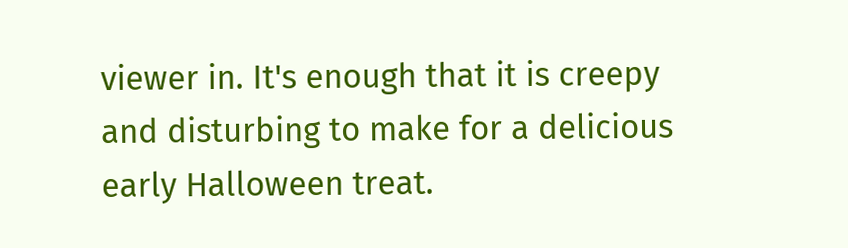viewer in. It's enough that it is creepy and disturbing to make for a delicious early Halloween treat.